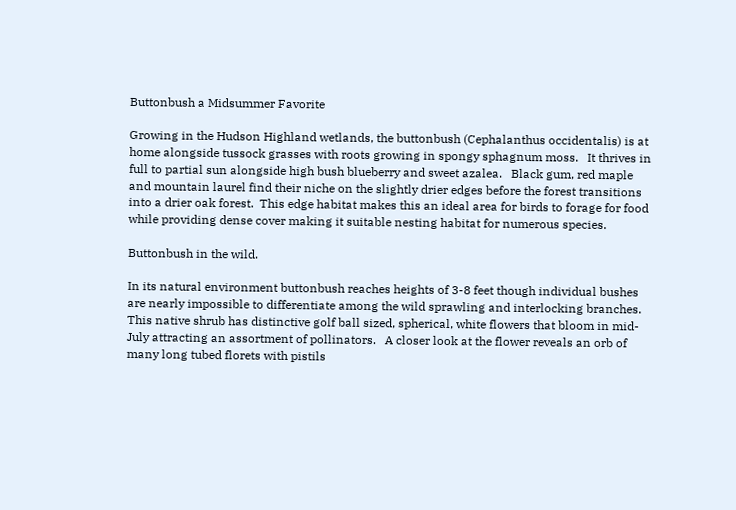Buttonbush a Midsummer Favorite

Growing in the Hudson Highland wetlands, the buttonbush (Cephalanthus occidentalis) is at home alongside tussock grasses with roots growing in spongy sphagnum moss.   It thrives in full to partial sun alongside high bush blueberry and sweet azalea.   Black gum, red maple and mountain laurel find their niche on the slightly drier edges before the forest transitions into a drier oak forest.  This edge habitat makes this an ideal area for birds to forage for food while providing dense cover making it suitable nesting habitat for numerous species.

Buttonbush in the wild.

In its natural environment buttonbush reaches heights of 3-8 feet though individual bushes are nearly impossible to differentiate among the wild sprawling and interlocking branches.  This native shrub has distinctive golf ball sized, spherical, white flowers that bloom in mid-July attracting an assortment of pollinators.   A closer look at the flower reveals an orb of many long tubed florets with pistils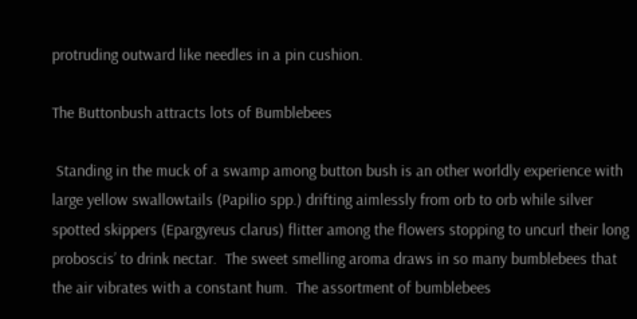protruding outward like needles in a pin cushion.

The Buttonbush attracts lots of Bumblebees

 Standing in the muck of a swamp among button bush is an other worldly experience with large yellow swallowtails (Papilio spp.) drifting aimlessly from orb to orb while silver spotted skippers (Epargyreus clarus) flitter among the flowers stopping to uncurl their long proboscis’ to drink nectar.  The sweet smelling aroma draws in so many bumblebees that the air vibrates with a constant hum.  The assortment of bumblebees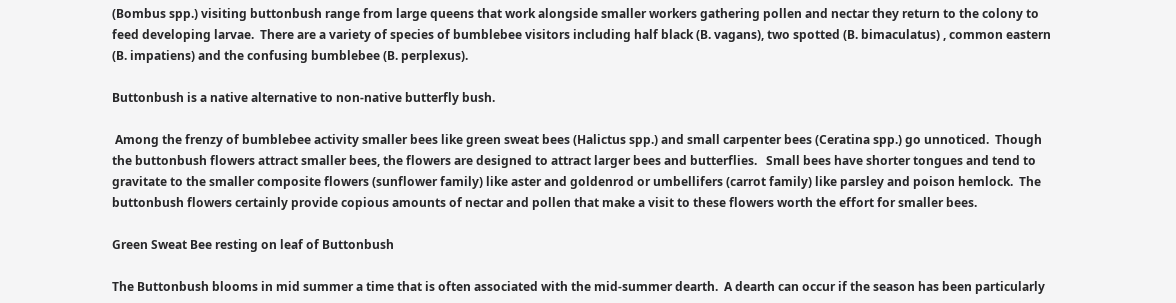(Bombus spp.) visiting buttonbush range from large queens that work alongside smaller workers gathering pollen and nectar they return to the colony to feed developing larvae.  There are a variety of species of bumblebee visitors including half black (B. vagans), two spotted (B. bimaculatus) , common eastern (B. impatiens) and the confusing bumblebee (B. perplexus).

Buttonbush is a native alternative to non-native butterfly bush.

 Among the frenzy of bumblebee activity smaller bees like green sweat bees (Halictus spp.) and small carpenter bees (Ceratina spp.) go unnoticed.  Though the buttonbush flowers attract smaller bees, the flowers are designed to attract larger bees and butterflies.   Small bees have shorter tongues and tend to gravitate to the smaller composite flowers (sunflower family) like aster and goldenrod or umbellifers (carrot family) like parsley and poison hemlock.  The buttonbush flowers certainly provide copious amounts of nectar and pollen that make a visit to these flowers worth the effort for smaller bees.

Green Sweat Bee resting on leaf of Buttonbush

The Buttonbush blooms in mid summer a time that is often associated with the mid-summer dearth.  A dearth can occur if the season has been particularly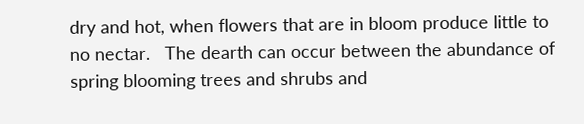dry and hot, when flowers that are in bloom produce little to no nectar.   The dearth can occur between the abundance of spring blooming trees and shrubs and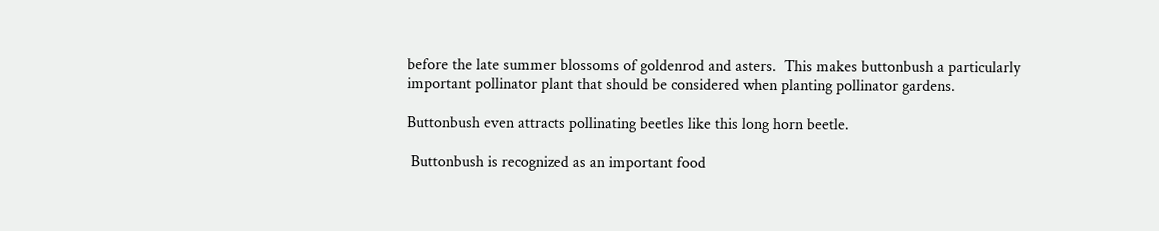before the late summer blossoms of goldenrod and asters.  This makes buttonbush a particularly important pollinator plant that should be considered when planting pollinator gardens.

Buttonbush even attracts pollinating beetles like this long horn beetle.

 Buttonbush is recognized as an important food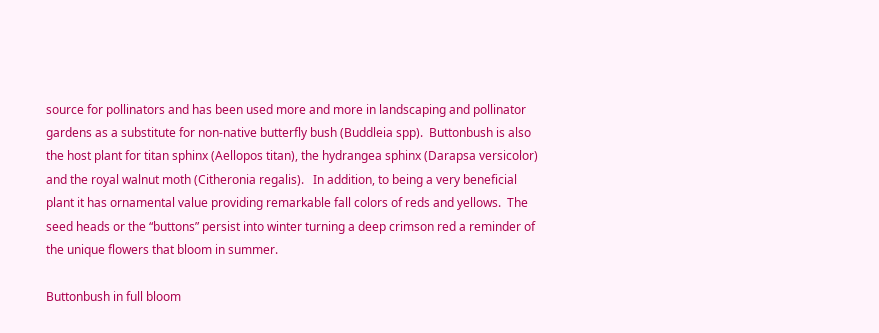source for pollinators and has been used more and more in landscaping and pollinator gardens as a substitute for non-native butterfly bush (Buddleia spp).  Buttonbush is also the host plant for titan sphinx (Aellopos titan), the hydrangea sphinx (Darapsa versicolor) and the royal walnut moth (Citheronia regalis).   In addition, to being a very beneficial plant it has ornamental value providing remarkable fall colors of reds and yellows.  The seed heads or the “buttons” persist into winter turning a deep crimson red a reminder of the unique flowers that bloom in summer.

Buttonbush in full bloom